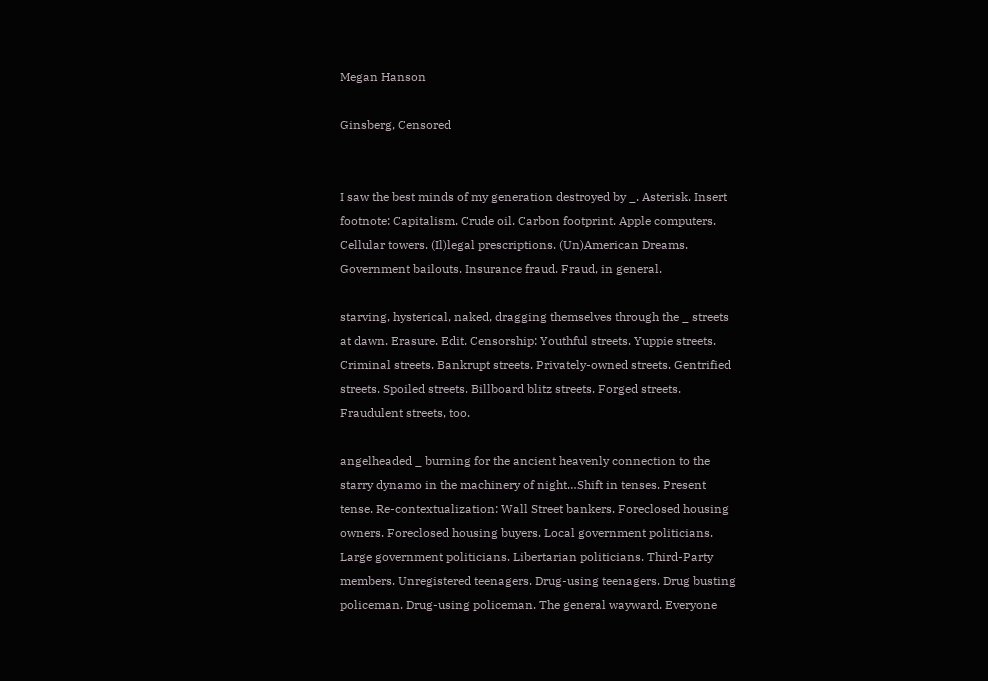Megan Hanson

Ginsberg, Censored


I saw the best minds of my generation destroyed by _. Asterisk. Insert footnote: Capitalism. Crude oil. Carbon footprint. Apple computers. Cellular towers. (Il)legal prescriptions. (Un)American Dreams. Government bailouts. Insurance fraud. Fraud, in general.

starving, hysterical, naked, dragging themselves through the _ streets at dawn. Erasure. Edit. Censorship: Youthful streets. Yuppie streets. Criminal streets. Bankrupt streets. Privately-owned streets. Gentrified streets. Spoiled streets. Billboard blitz streets. Forged streets. Fraudulent streets, too.

angelheaded _ burning for the ancient heavenly connection to the starry dynamo in the machinery of night…Shift in tenses. Present tense. Re-contextualization: Wall Street bankers. Foreclosed housing owners. Foreclosed housing buyers. Local government politicians. Large government politicians. Libertarian politicians. Third-Party members. Unregistered teenagers. Drug-using teenagers. Drug busting policeman. Drug-using policeman. The general wayward. Everyone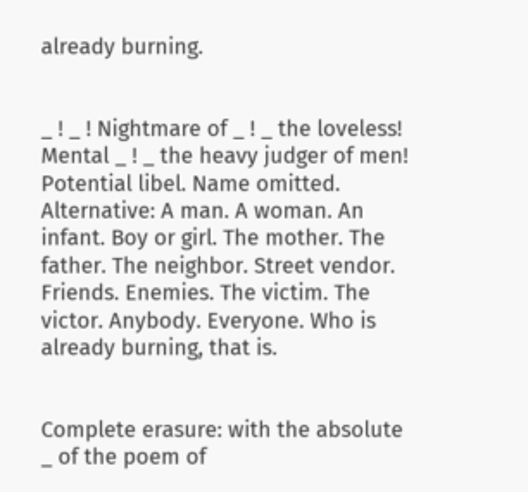already burning.


_ ! _ ! Nightmare of _ ! _ the loveless! Mental _ ! _ the heavy judger of men! Potential libel. Name omitted. Alternative: A man. A woman. An infant. Boy or girl. The mother. The father. The neighbor. Street vendor. Friends. Enemies. The victim. The victor. Anybody. Everyone. Who is already burning, that is.


Complete erasure: with the absolute _ of the poem of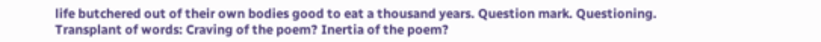life butchered out of their own bodies good to eat a thousand years. Question mark. Questioning. Transplant of words: Craving of the poem? Inertia of the poem?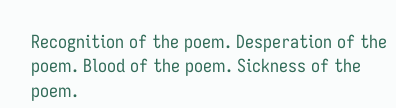Recognition of the poem. Desperation of the poem. Blood of the poem. Sickness of the poem.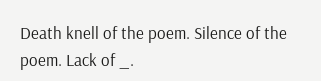Death knell of the poem. Silence of the poem. Lack of _.